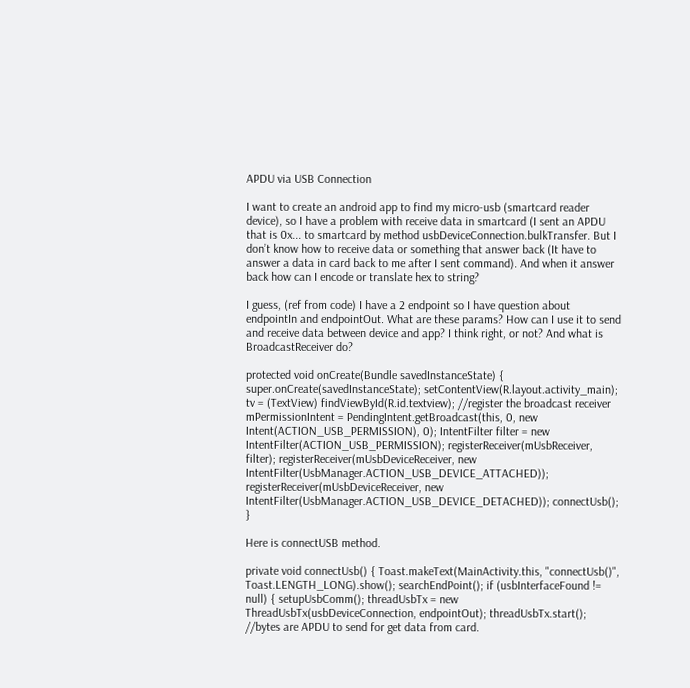APDU via USB Connection

I want to create an android app to find my micro-usb (smartcard reader device), so I have a problem with receive data in smartcard (I sent an APDU that is 0x... to smartcard by method usbDeviceConnection.bulkTransfer. But I don’t know how to receive data or something that answer back (It have to answer a data in card back to me after I sent command). And when it answer back how can I encode or translate hex to string?

I guess, (ref from code) I have a 2 endpoint so I have question about endpointIn and endpointOut. What are these params? How can I use it to send and receive data between device and app? I think right, or not? And what is BroadcastReceiver do?

protected void onCreate(Bundle savedInstanceState) { super.onCreate(savedInstanceState); setContentView(R.layout.activity_main); tv = (TextView) findViewById(R.id.textview); //register the broadcast receiver mPermissionIntent = PendingIntent.getBroadcast(this, 0, new Intent(ACTION_USB_PERMISSION), 0); IntentFilter filter = new IntentFilter(ACTION_USB_PERMISSION); registerReceiver(mUsbReceiver, filter); registerReceiver(mUsbDeviceReceiver, new IntentFilter(UsbManager.ACTION_USB_DEVICE_ATTACHED)); registerReceiver(mUsbDeviceReceiver, new IntentFilter(UsbManager.ACTION_USB_DEVICE_DETACHED)); connectUsb(); }

Here is connectUSB method.

private void connectUsb() { Toast.makeText(MainActivity.this, "connectUsb()", Toast.LENGTH_LONG).show(); searchEndPoint(); if (usbInterfaceFound != null) { setupUsbComm(); threadUsbTx = new ThreadUsbTx(usbDeviceConnection, endpointOut); threadUsbTx.start(); //bytes are APDU to send for get data from card.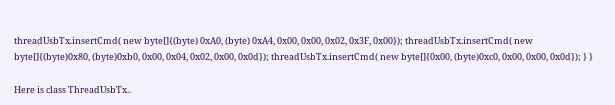threadUsbTx.insertCmd( new byte[]{(byte) 0xA0, (byte) 0xA4, 0x00, 0x00, 0x02, 0x3F, 0x00}); threadUsbTx.insertCmd( new byte[]{(byte)0x80, (byte)0xb0, 0x00, 0x04, 0x02, 0x00, 0x0d}); threadUsbTx.insertCmd( new byte[]{0x00, (byte)0xc0, 0x00, 0x00, 0x0d}); } }

Here is class ThreadUsbTx..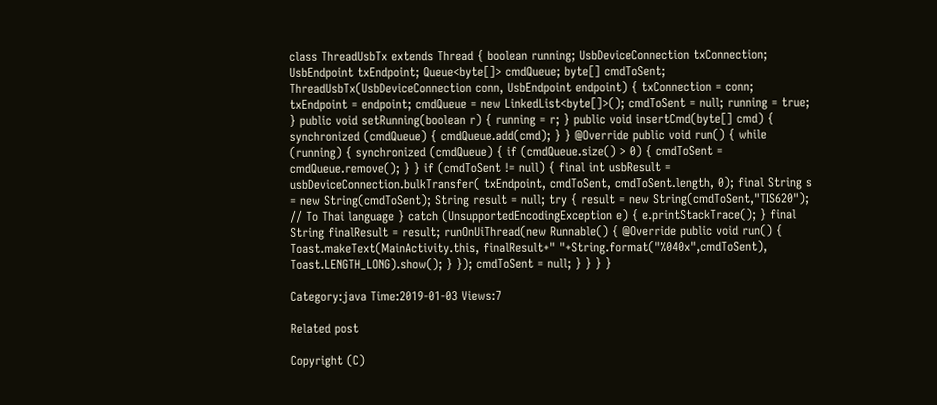class ThreadUsbTx extends Thread { boolean running; UsbDeviceConnection txConnection; UsbEndpoint txEndpoint; Queue<byte[]> cmdQueue; byte[] cmdToSent; ThreadUsbTx(UsbDeviceConnection conn, UsbEndpoint endpoint) { txConnection = conn; txEndpoint = endpoint; cmdQueue = new LinkedList<byte[]>(); cmdToSent = null; running = true; } public void setRunning(boolean r) { running = r; } public void insertCmd(byte[] cmd) { synchronized (cmdQueue) { cmdQueue.add(cmd); } } @Override public void run() { while (running) { synchronized (cmdQueue) { if (cmdQueue.size() > 0) { cmdToSent = cmdQueue.remove(); } } if (cmdToSent != null) { final int usbResult = usbDeviceConnection.bulkTransfer( txEndpoint, cmdToSent, cmdToSent.length, 0); final String s = new String(cmdToSent); String result = null; try { result = new String(cmdToSent,"TIS620"); // To Thai language } catch (UnsupportedEncodingException e) { e.printStackTrace(); } final String finalResult = result; runOnUiThread(new Runnable() { @Override public void run() { Toast.makeText(MainActivity.this, finalResult+" "+String.format("%040x",cmdToSent), Toast.LENGTH_LONG).show(); } }); cmdToSent = null; } } } }

Category:java Time:2019-01-03 Views:7

Related post

Copyright (C)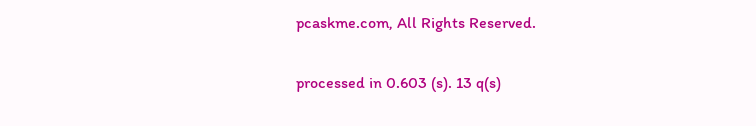pcaskme.com, All Rights Reserved.

processed in 0.603 (s). 13 q(s)